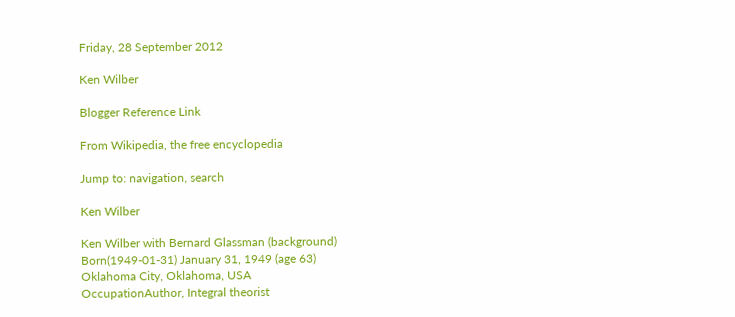Friday, 28 September 2012

Ken Wilber

Blogger Reference Link

From Wikipedia, the free encyclopedia

Jump to: navigation, search

Ken Wilber

Ken Wilber with Bernard Glassman (background)
Born(1949-01-31) January 31, 1949 (age 63)
Oklahoma City, Oklahoma, USA
OccupationAuthor, Integral theorist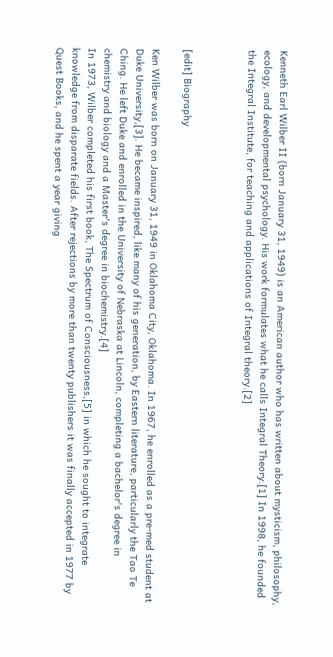Kenneth Earl Wilber II (born January 31, 1949) is an American author who has written about mysticism, philosophy, ecology, and developmental psychology. His work formulates what he calls Integral Theory.[1] In 1998, he founded the Integral Institute, for teaching and applications of Integral theory.[2]



[edit] Biography

Ken Wilber was born on January 31, 1949 in Oklahoma City, Oklahoma. In 1967, he enrolled as a pre-med student at Duke University,[3]. He became inspired, like many of his generation, by Eastern literature, particularly the Tao Te Ching. He left Duke and enrolled in the University of Nebraska at Lincoln, completing a bachelor's degree in chemistry and biology and a Master's degree in biochemistry.[4]
In 1973, Wilber completed his first book, The Spectrum of Consciousness,[5] in which he sought to integrate knowledge from disparate fields. After rejections by more than twenty publishers it was finally accepted in 1977 by Quest Books, and he spent a year giving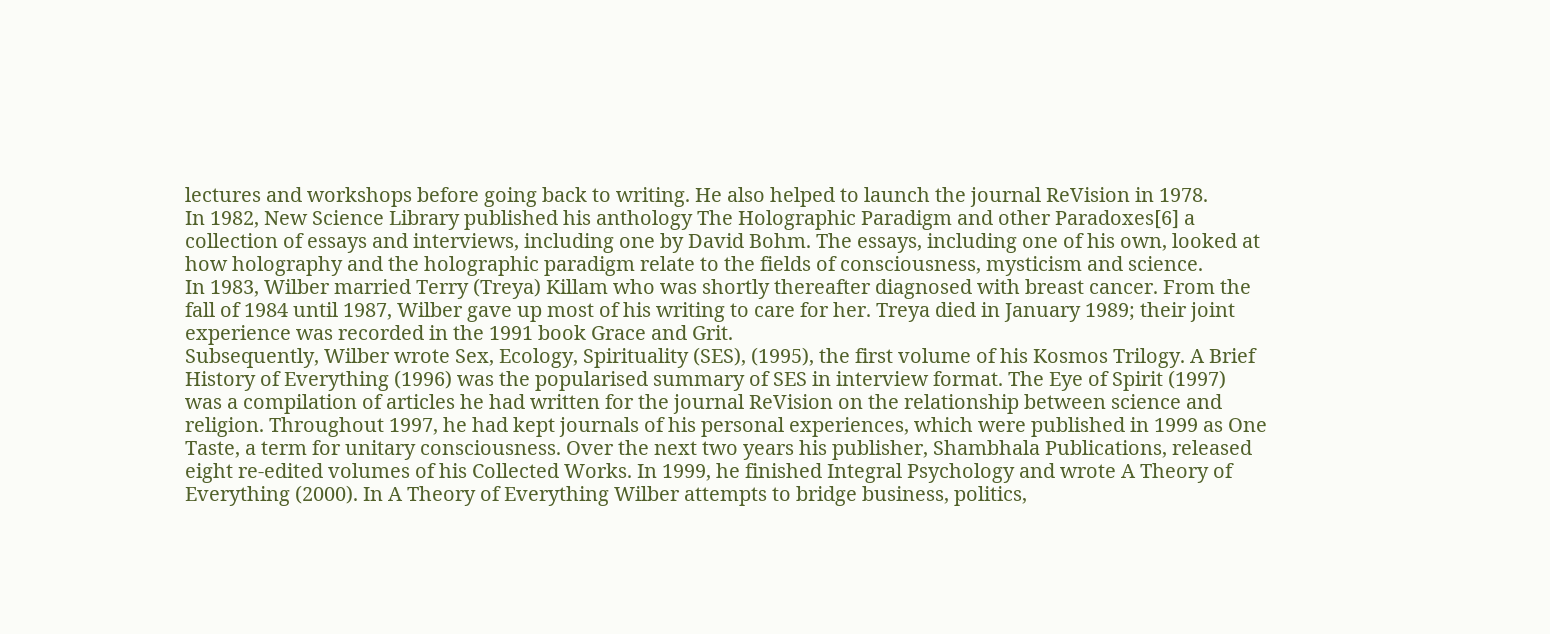lectures and workshops before going back to writing. He also helped to launch the journal ReVision in 1978.
In 1982, New Science Library published his anthology The Holographic Paradigm and other Paradoxes[6] a collection of essays and interviews, including one by David Bohm. The essays, including one of his own, looked at how holography and the holographic paradigm relate to the fields of consciousness, mysticism and science.
In 1983, Wilber married Terry (Treya) Killam who was shortly thereafter diagnosed with breast cancer. From the fall of 1984 until 1987, Wilber gave up most of his writing to care for her. Treya died in January 1989; their joint experience was recorded in the 1991 book Grace and Grit.
Subsequently, Wilber wrote Sex, Ecology, Spirituality (SES), (1995), the first volume of his Kosmos Trilogy. A Brief History of Everything (1996) was the popularised summary of SES in interview format. The Eye of Spirit (1997) was a compilation of articles he had written for the journal ReVision on the relationship between science and religion. Throughout 1997, he had kept journals of his personal experiences, which were published in 1999 as One Taste, a term for unitary consciousness. Over the next two years his publisher, Shambhala Publications, released eight re-edited volumes of his Collected Works. In 1999, he finished Integral Psychology and wrote A Theory of Everything (2000). In A Theory of Everything Wilber attempts to bridge business, politics,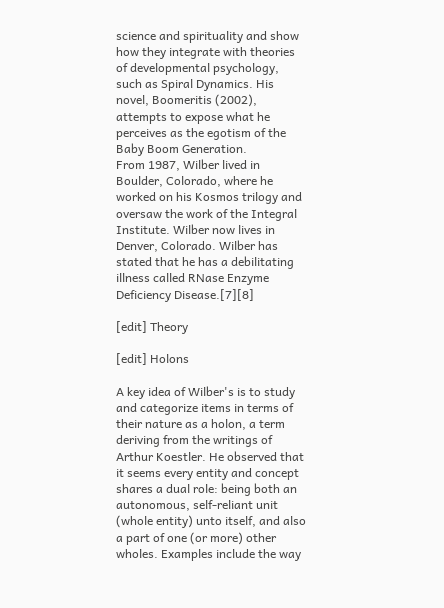science and spirituality and show how they integrate with theories of developmental psychology, such as Spiral Dynamics. His novel, Boomeritis (2002), attempts to expose what he perceives as the egotism of the Baby Boom Generation.
From 1987, Wilber lived in Boulder, Colorado, where he worked on his Kosmos trilogy and oversaw the work of the Integral Institute. Wilber now lives in Denver, Colorado. Wilber has stated that he has a debilitating illness called RNase Enzyme Deficiency Disease.[7][8]

[edit] Theory

[edit] Holons

A key idea of Wilber's is to study and categorize items in terms of their nature as a holon, a term deriving from the writings of Arthur Koestler. He observed that it seems every entity and concept shares a dual role: being both an autonomous, self-reliant unit (whole entity) unto itself, and also a part of one (or more) other wholes. Examples include the way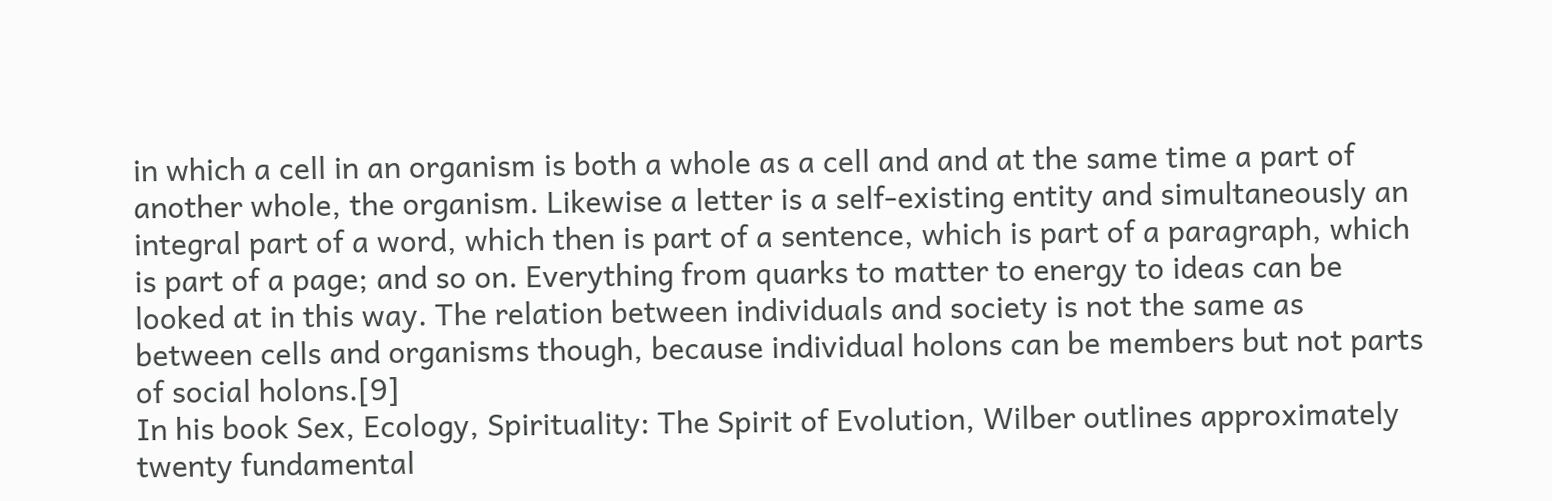in which a cell in an organism is both a whole as a cell and and at the same time a part of another whole, the organism. Likewise a letter is a self-existing entity and simultaneously an integral part of a word, which then is part of a sentence, which is part of a paragraph, which is part of a page; and so on. Everything from quarks to matter to energy to ideas can be looked at in this way. The relation between individuals and society is not the same as between cells and organisms though, because individual holons can be members but not parts of social holons.[9]
In his book Sex, Ecology, Spirituality: The Spirit of Evolution, Wilber outlines approximately twenty fundamental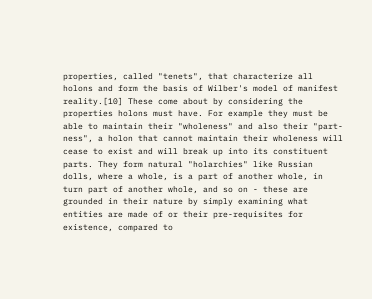properties, called "tenets", that characterize all holons and form the basis of Wilber's model of manifest reality.[10] These come about by considering the properties holons must have. For example they must be able to maintain their "wholeness" and also their "part-ness", a holon that cannot maintain their wholeness will cease to exist and will break up into its constituent parts. They form natural "holarchies" like Russian dolls, where a whole, is a part of another whole, in turn part of another whole, and so on - these are grounded in their nature by simply examining what entities are made of or their pre-requisites for existence, compared to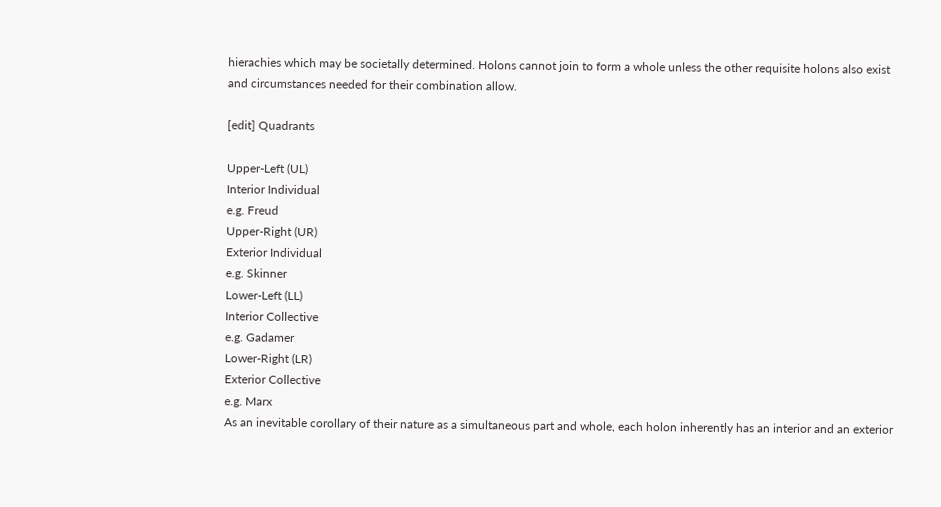hierachies which may be societally determined. Holons cannot join to form a whole unless the other requisite holons also exist and circumstances needed for their combination allow.

[edit] Quadrants

Upper-Left (UL)
Interior Individual
e.g. Freud
Upper-Right (UR)
Exterior Individual
e.g. Skinner
Lower-Left (LL)
Interior Collective
e.g. Gadamer
Lower-Right (LR)
Exterior Collective
e.g. Marx
As an inevitable corollary of their nature as a simultaneous part and whole, each holon inherently has an interior and an exterior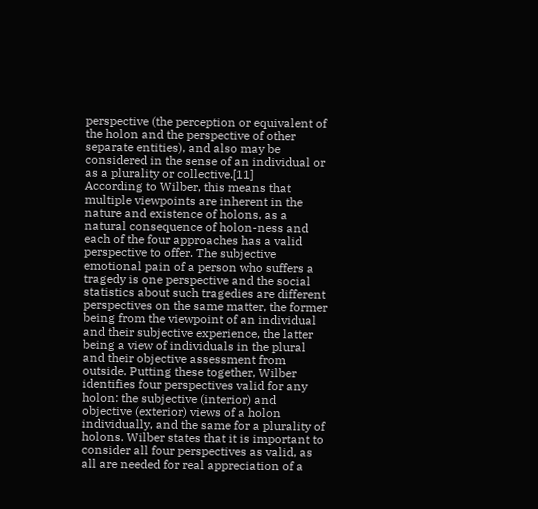perspective (the perception or equivalent of the holon and the perspective of other separate entities), and also may be considered in the sense of an individual or as a plurality or collective.[11]
According to Wilber, this means that multiple viewpoints are inherent in the nature and existence of holons, as a natural consequence of holon-ness and each of the four approaches has a valid perspective to offer. The subjective emotional pain of a person who suffers a tragedy is one perspective and the social statistics about such tragedies are different perspectives on the same matter, the former being from the viewpoint of an individual and their subjective experience, the latter being a view of individuals in the plural and their objective assessment from outside. Putting these together, Wilber identifies four perspectives valid for any holon: the subjective (interior) and objective (exterior) views of a holon individually, and the same for a plurality of holons. Wilber states that it is important to consider all four perspectives as valid, as all are needed for real appreciation of a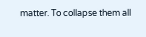matter. To collapse them all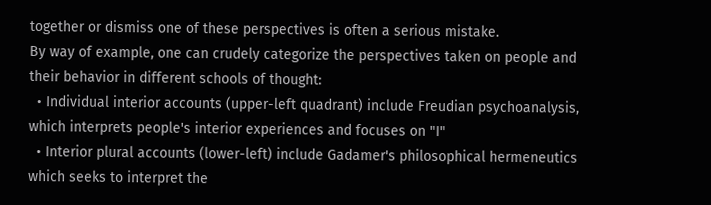together or dismiss one of these perspectives is often a serious mistake.
By way of example, one can crudely categorize the perspectives taken on people and their behavior in different schools of thought:
  • Individual interior accounts (upper-left quadrant) include Freudian psychoanalysis, which interprets people's interior experiences and focuses on "I"
  • Interior plural accounts (lower-left) include Gadamer's philosophical hermeneutics which seeks to interpret the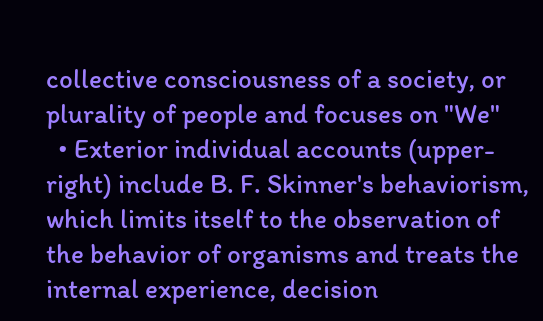collective consciousness of a society, or plurality of people and focuses on "We"
  • Exterior individual accounts (upper-right) include B. F. Skinner's behaviorism, which limits itself to the observation of the behavior of organisms and treats the internal experience, decision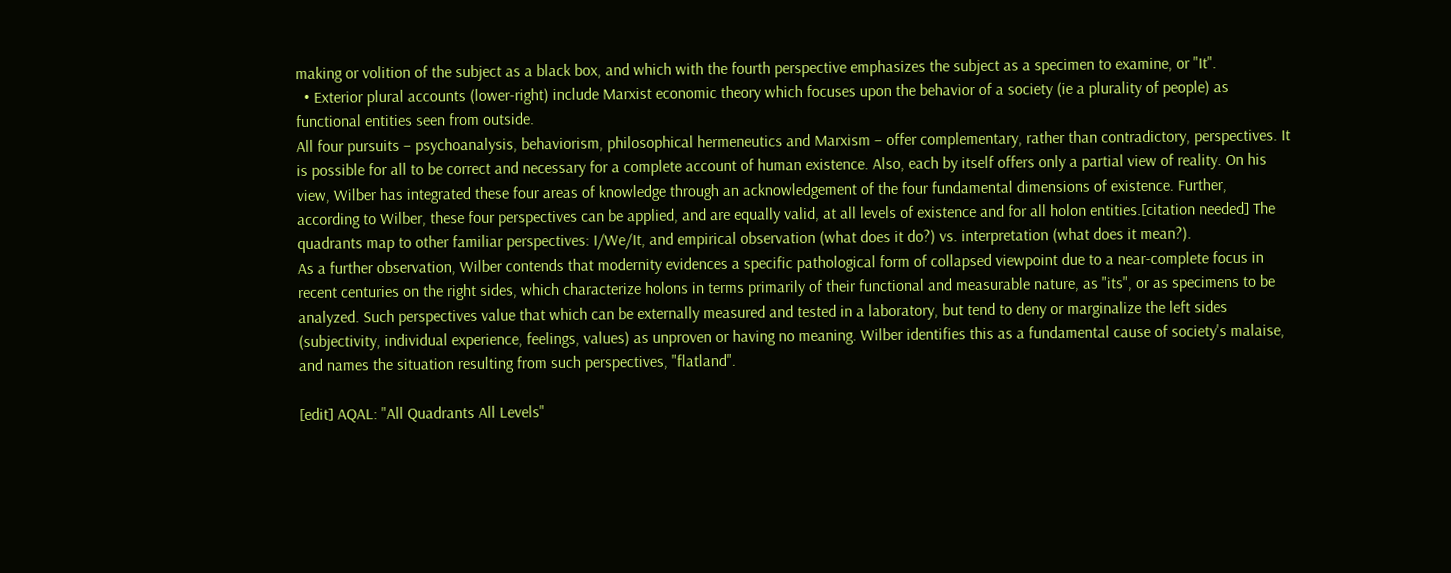making or volition of the subject as a black box, and which with the fourth perspective emphasizes the subject as a specimen to examine, or "It".
  • Exterior plural accounts (lower-right) include Marxist economic theory which focuses upon the behavior of a society (ie a plurality of people) as functional entities seen from outside.
All four pursuits – psychoanalysis, behaviorism, philosophical hermeneutics and Marxism – offer complementary, rather than contradictory, perspectives. It is possible for all to be correct and necessary for a complete account of human existence. Also, each by itself offers only a partial view of reality. On his view, Wilber has integrated these four areas of knowledge through an acknowledgement of the four fundamental dimensions of existence. Further, according to Wilber, these four perspectives can be applied, and are equally valid, at all levels of existence and for all holon entities.[citation needed] The quadrants map to other familiar perspectives: I/We/It, and empirical observation (what does it do?) vs. interpretation (what does it mean?).
As a further observation, Wilber contends that modernity evidences a specific pathological form of collapsed viewpoint due to a near-complete focus in recent centuries on the right sides, which characterize holons in terms primarily of their functional and measurable nature, as "its", or as specimens to be analyzed. Such perspectives value that which can be externally measured and tested in a laboratory, but tend to deny or marginalize the left sides (subjectivity, individual experience, feelings, values) as unproven or having no meaning. Wilber identifies this as a fundamental cause of society's malaise, and names the situation resulting from such perspectives, "flatland".

[edit] AQAL: "All Quadrants All Levels"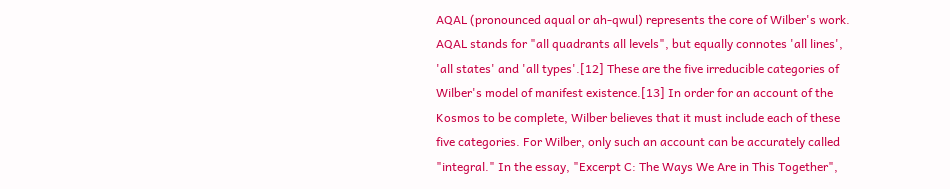AQAL (pronounced aqual or ah-qwul) represents the core of Wilber's work. AQAL stands for "all quadrants all levels", but equally connotes 'all lines', 'all states' and 'all types'.[12] These are the five irreducible categories of Wilber's model of manifest existence.[13] In order for an account of the Kosmos to be complete, Wilber believes that it must include each of these five categories. For Wilber, only such an account can be accurately called "integral." In the essay, "Excerpt C: The Ways We Are in This Together",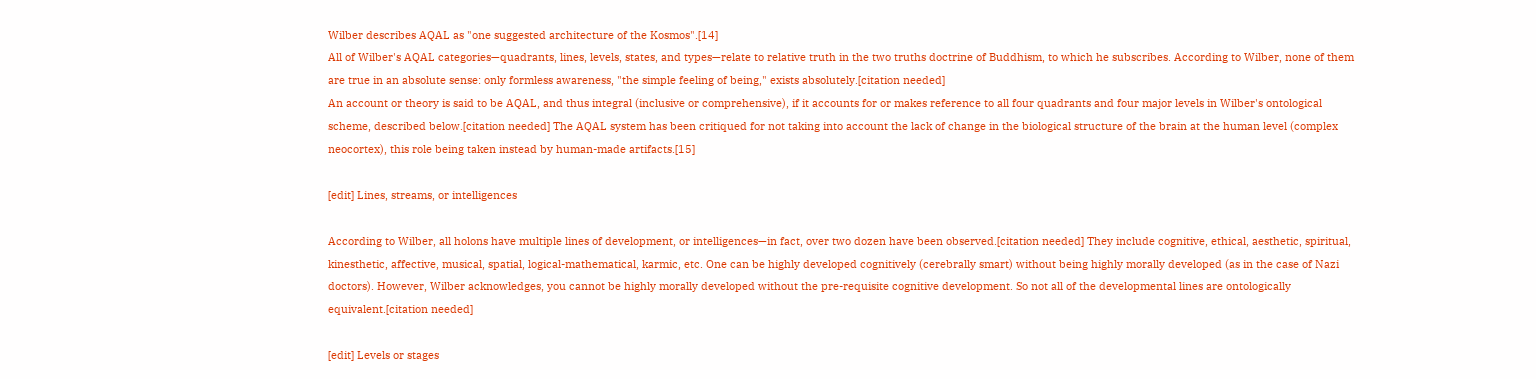Wilber describes AQAL as "one suggested architecture of the Kosmos".[14]
All of Wilber's AQAL categories—quadrants, lines, levels, states, and types—relate to relative truth in the two truths doctrine of Buddhism, to which he subscribes. According to Wilber, none of them are true in an absolute sense: only formless awareness, "the simple feeling of being," exists absolutely.[citation needed]
An account or theory is said to be AQAL, and thus integral (inclusive or comprehensive), if it accounts for or makes reference to all four quadrants and four major levels in Wilber's ontological scheme, described below.[citation needed] The AQAL system has been critiqued for not taking into account the lack of change in the biological structure of the brain at the human level (complex neocortex), this role being taken instead by human-made artifacts.[15]

[edit] Lines, streams, or intelligences

According to Wilber, all holons have multiple lines of development, or intelligences—in fact, over two dozen have been observed.[citation needed] They include cognitive, ethical, aesthetic, spiritual, kinesthetic, affective, musical, spatial, logical-mathematical, karmic, etc. One can be highly developed cognitively (cerebrally smart) without being highly morally developed (as in the case of Nazi doctors). However, Wilber acknowledges, you cannot be highly morally developed without the pre-requisite cognitive development. So not all of the developmental lines are ontologically equivalent.[citation needed]

[edit] Levels or stages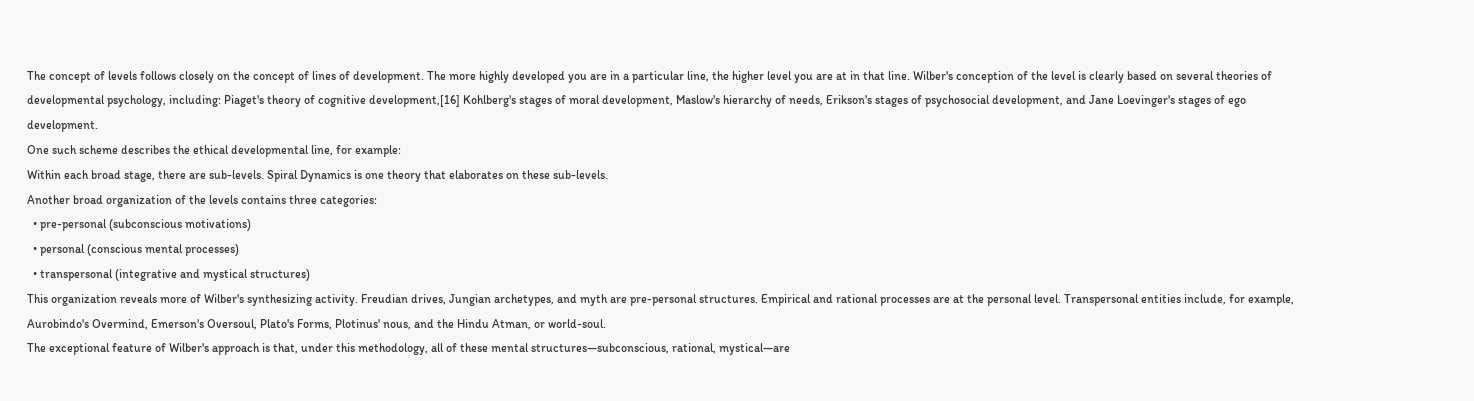The concept of levels follows closely on the concept of lines of development. The more highly developed you are in a particular line, the higher level you are at in that line. Wilber's conception of the level is clearly based on several theories of developmental psychology, including: Piaget's theory of cognitive development,[16] Kohlberg's stages of moral development, Maslow's hierarchy of needs, Erikson's stages of psychosocial development, and Jane Loevinger's stages of ego development.
One such scheme describes the ethical developmental line, for example:
Within each broad stage, there are sub-levels. Spiral Dynamics is one theory that elaborates on these sub-levels.
Another broad organization of the levels contains three categories:
  • pre-personal (subconscious motivations)
  • personal (conscious mental processes)
  • transpersonal (integrative and mystical structures)
This organization reveals more of Wilber's synthesizing activity. Freudian drives, Jungian archetypes, and myth are pre-personal structures. Empirical and rational processes are at the personal level. Transpersonal entities include, for example, Aurobindo's Overmind, Emerson's Oversoul, Plato's Forms, Plotinus' nous, and the Hindu Atman, or world-soul.
The exceptional feature of Wilber's approach is that, under this methodology, all of these mental structures—subconscious, rational, mystical—are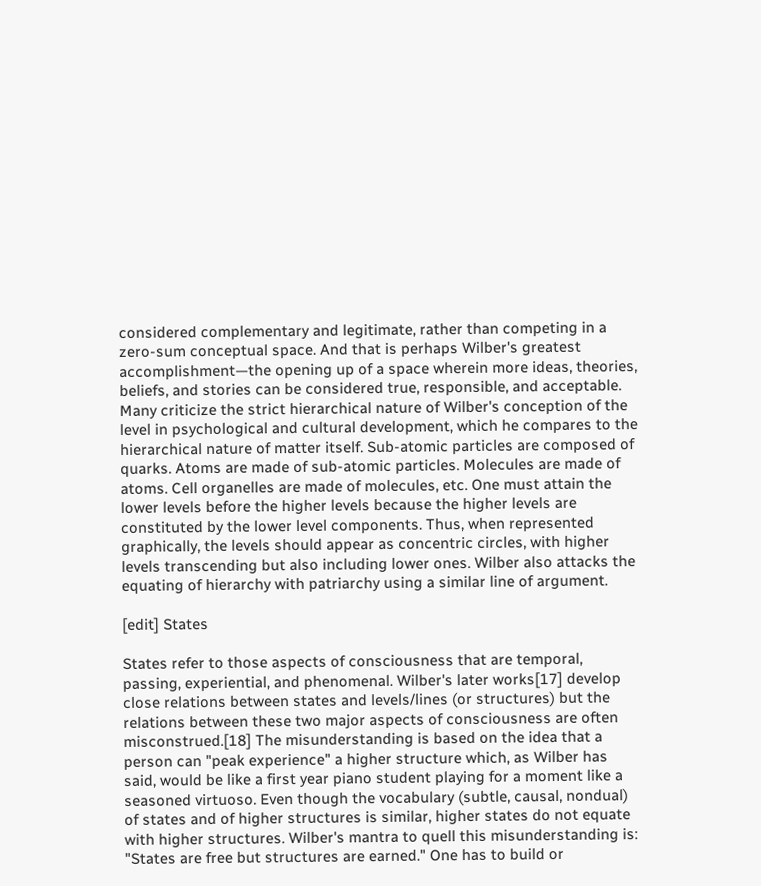considered complementary and legitimate, rather than competing in a zero-sum conceptual space. And that is perhaps Wilber's greatest accomplishment—the opening up of a space wherein more ideas, theories, beliefs, and stories can be considered true, responsible, and acceptable.
Many criticize the strict hierarchical nature of Wilber's conception of the level in psychological and cultural development, which he compares to the hierarchical nature of matter itself. Sub-atomic particles are composed of quarks. Atoms are made of sub-atomic particles. Molecules are made of atoms. Cell organelles are made of molecules, etc. One must attain the lower levels before the higher levels because the higher levels are constituted by the lower level components. Thus, when represented graphically, the levels should appear as concentric circles, with higher levels transcending but also including lower ones. Wilber also attacks the equating of hierarchy with patriarchy using a similar line of argument.

[edit] States

States refer to those aspects of consciousness that are temporal, passing, experiential, and phenomenal. Wilber's later works[17] develop close relations between states and levels/lines (or structures) but the relations between these two major aspects of consciousness are often misconstrued.[18] The misunderstanding is based on the idea that a person can "peak experience" a higher structure which, as Wilber has said, would be like a first year piano student playing for a moment like a seasoned virtuoso. Even though the vocabulary (subtle, causal, nondual) of states and of higher structures is similar, higher states do not equate with higher structures. Wilber's mantra to quell this misunderstanding is: "States are free but structures are earned." One has to build or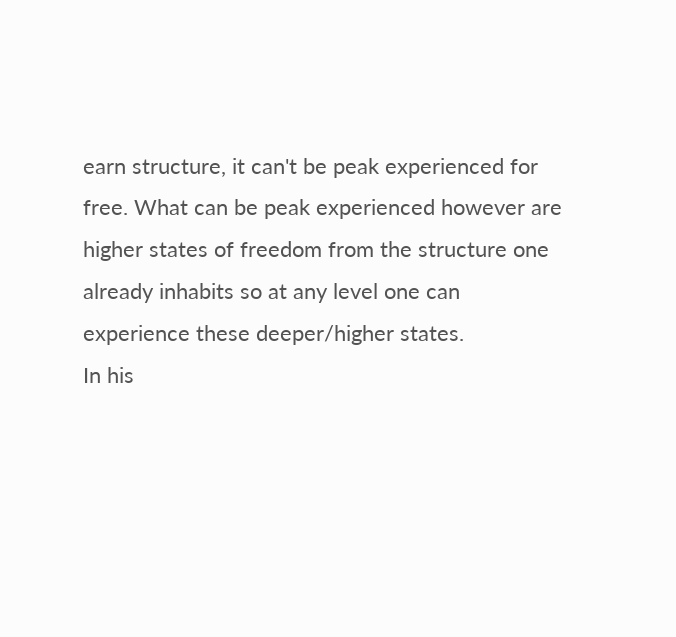earn structure, it can't be peak experienced for free. What can be peak experienced however are higher states of freedom from the structure one already inhabits so at any level one can experience these deeper/higher states.
In his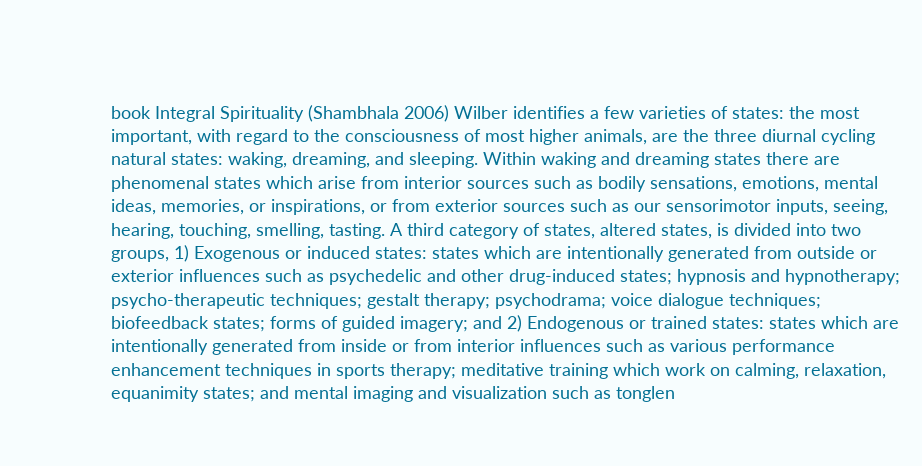book Integral Spirituality (Shambhala 2006) Wilber identifies a few varieties of states: the most important, with regard to the consciousness of most higher animals, are the three diurnal cycling natural states: waking, dreaming, and sleeping. Within waking and dreaming states there are phenomenal states which arise from interior sources such as bodily sensations, emotions, mental ideas, memories, or inspirations, or from exterior sources such as our sensorimotor inputs, seeing, hearing, touching, smelling, tasting. A third category of states, altered states, is divided into two groups, 1) Exogenous or induced states: states which are intentionally generated from outside or exterior influences such as psychedelic and other drug-induced states; hypnosis and hypnotherapy; psycho-therapeutic techniques; gestalt therapy; psychodrama; voice dialogue techniques; biofeedback states; forms of guided imagery; and 2) Endogenous or trained states: states which are intentionally generated from inside or from interior influences such as various performance enhancement techniques in sports therapy; meditative training which work on calming, relaxation, equanimity states; and mental imaging and visualization such as tonglen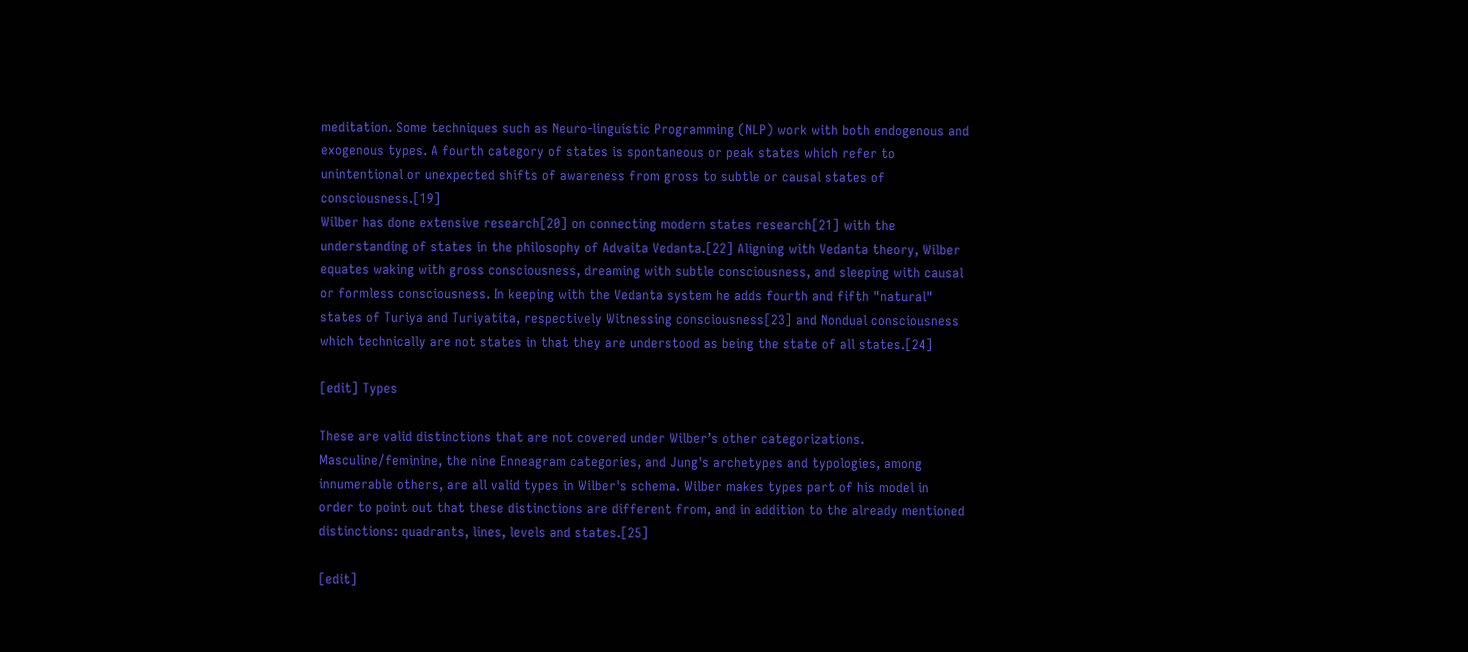meditation. Some techniques such as Neuro-linguistic Programming (NLP) work with both endogenous and exogenous types. A fourth category of states is spontaneous or peak states which refer to unintentional or unexpected shifts of awareness from gross to subtle or causal states of consciousness.[19]
Wilber has done extensive research[20] on connecting modern states research[21] with the understanding of states in the philosophy of Advaita Vedanta.[22] Aligning with Vedanta theory, Wilber equates waking with gross consciousness, dreaming with subtle consciousness, and sleeping with causal or formless consciousness. In keeping with the Vedanta system he adds fourth and fifth "natural" states of Turiya and Turiyatita, respectively Witnessing consciousness[23] and Nondual consciousness which technically are not states in that they are understood as being the state of all states.[24]

[edit] Types

These are valid distinctions that are not covered under Wilber’s other categorizations. Masculine/feminine, the nine Enneagram categories, and Jung's archetypes and typologies, among innumerable others, are all valid types in Wilber's schema. Wilber makes types part of his model in order to point out that these distinctions are different from, and in addition to the already mentioned distinctions: quadrants, lines, levels and states.[25]

[edit]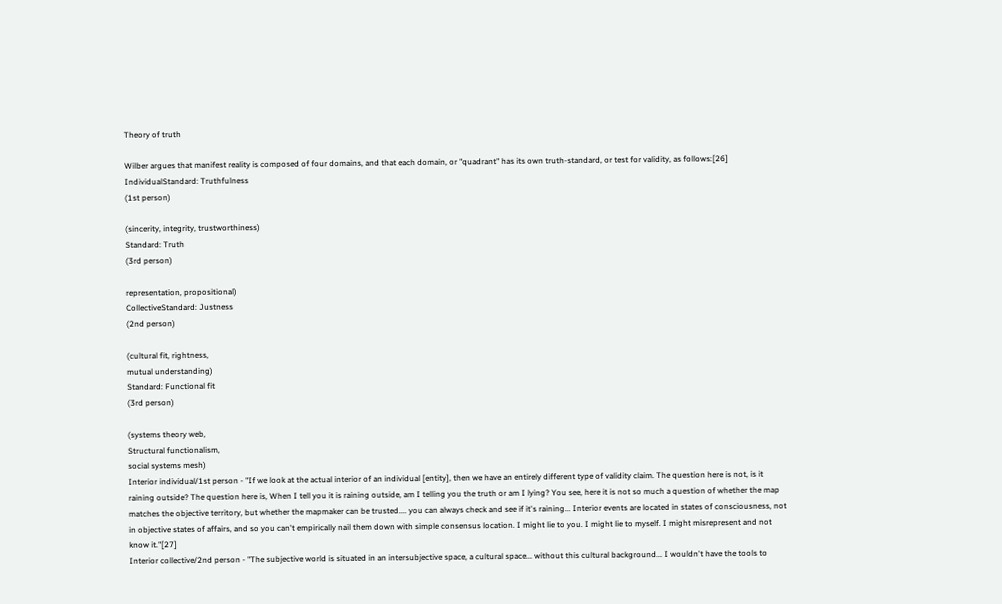Theory of truth

Wilber argues that manifest reality is composed of four domains, and that each domain, or "quadrant" has its own truth-standard, or test for validity, as follows:[26]
IndividualStandard: Truthfulness
(1st person)

(sincerity, integrity, trustworthiness)
Standard: Truth
(3rd person)

representation, propositional)
CollectiveStandard: Justness
(2nd person)

(cultural fit, rightness,
mutual understanding)
Standard: Functional fit
(3rd person)

(systems theory web,
Structural functionalism,
social systems mesh)
Interior individual/1st person - "If we look at the actual interior of an individual [entity], then we have an entirely different type of validity claim. The question here is not, is it raining outside? The question here is, When I tell you it is raining outside, am I telling you the truth or am I lying? You see, here it is not so much a question of whether the map matches the objective territory, but whether the mapmaker can be trusted.... you can always check and see if it's raining... Interior events are located in states of consciousness, not in objective states of affairs, and so you can't empirically nail them down with simple consensus location. I might lie to you. I might lie to myself. I might misrepresent and not know it."[27]
Interior collective/2nd person - "The subjective world is situated in an intersubjective space, a cultural space... without this cultural background... I wouldn't have the tools to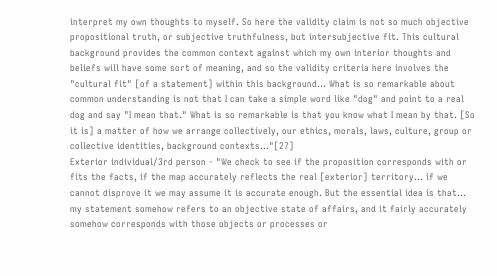interpret my own thoughts to myself. So here the validity claim is not so much objective propositional truth, or subjective truthfulness, but intersubjective fit. This cultural background provides the common context against which my own interior thoughts and beliefs will have some sort of meaning, and so the validity criteria here involves the "cultural fit" [of a statement] within this background... What is so remarkable about common understanding is not that I can take a simple word like "dog" and point to a real dog and say "I mean that." What is so remarkable is that you know what I mean by that. [So it is] a matter of how we arrange collectively, our ethics, morals, laws, culture, group or collective identities, background contexts..."[27]
Exterior individual/3rd person - "We check to see if the proposition corresponds with or fits the facts, if the map accurately reflects the real [exterior] territory... if we cannot disprove it we may assume it is accurate enough. But the essential idea is that... my statement somehow refers to an objective state of affairs, and it fairly accurately somehow corresponds with those objects or processes or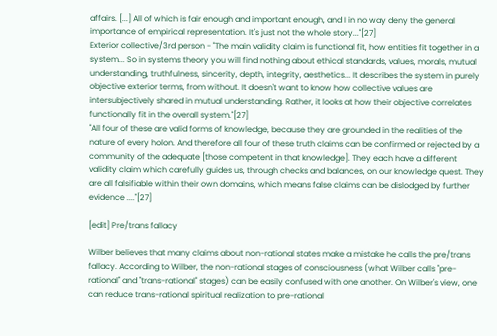affairs. [...] All of which is fair enough and important enough, and I in no way deny the general importance of empirical representation. It's just not the whole story..."[27]
Exterior collective/3rd person - "The main validity claim is functional fit, how entities fit together in a system... So in systems theory you will find nothing about ethical standards, values, morals, mutual understanding, truthfulness, sincerity, depth, integrity, aesthetics... It describes the system in purely objective exterior terms, from without. It doesn't want to know how collective values are intersubjectively shared in mutual understanding. Rather, it looks at how their objective correlates functionally fit in the overall system."[27]
"All four of these are valid forms of knowledge, because they are grounded in the realities of the nature of every holon. And therefore all four of these truth claims can be confirmed or rejected by a community of the adequate [those competent in that knowledge]. They each have a different validity claim which carefully guides us, through checks and balances, on our knowledge quest. They are all falsifiable within their own domains, which means false claims can be dislodged by further evidence ...."[27]

[edit] Pre/trans fallacy

Wilber believes that many claims about non-rational states make a mistake he calls the pre/trans fallacy. According to Wilber, the non-rational stages of consciousness (what Wilber calls "pre-rational" and "trans-rational" stages) can be easily confused with one another. On Wilber's view, one can reduce trans-rational spiritual realization to pre-rational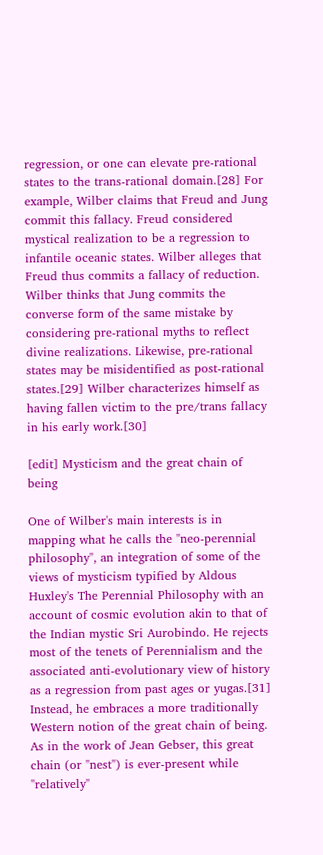regression, or one can elevate pre-rational states to the trans-rational domain.[28] For example, Wilber claims that Freud and Jung commit this fallacy. Freud considered mystical realization to be a regression to infantile oceanic states. Wilber alleges that Freud thus commits a fallacy of reduction. Wilber thinks that Jung commits the converse form of the same mistake by considering pre-rational myths to reflect divine realizations. Likewise, pre-rational states may be misidentified as post-rational states.[29] Wilber characterizes himself as having fallen victim to the pre/trans fallacy in his early work.[30]

[edit] Mysticism and the great chain of being

One of Wilber's main interests is in mapping what he calls the "neo-perennial philosophy", an integration of some of the views of mysticism typified by Aldous Huxley's The Perennial Philosophy with an account of cosmic evolution akin to that of the Indian mystic Sri Aurobindo. He rejects most of the tenets of Perennialism and the associated anti-evolutionary view of history as a regression from past ages or yugas.[31] Instead, he embraces a more traditionally Western notion of the great chain of being. As in the work of Jean Gebser, this great chain (or "nest") is ever-present while "relatively"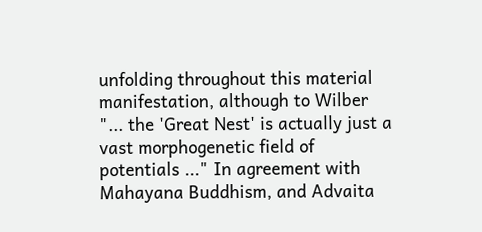unfolding throughout this material manifestation, although to Wilber "... the 'Great Nest' is actually just a vast morphogenetic field of potentials ..." In agreement with Mahayana Buddhism, and Advaita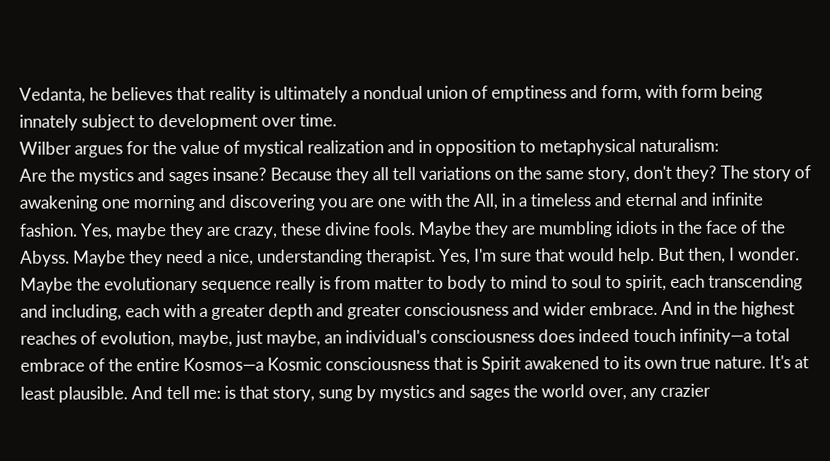Vedanta, he believes that reality is ultimately a nondual union of emptiness and form, with form being innately subject to development over time.
Wilber argues for the value of mystical realization and in opposition to metaphysical naturalism:
Are the mystics and sages insane? Because they all tell variations on the same story, don't they? The story of awakening one morning and discovering you are one with the All, in a timeless and eternal and infinite fashion. Yes, maybe they are crazy, these divine fools. Maybe they are mumbling idiots in the face of the Abyss. Maybe they need a nice, understanding therapist. Yes, I'm sure that would help. But then, I wonder. Maybe the evolutionary sequence really is from matter to body to mind to soul to spirit, each transcending and including, each with a greater depth and greater consciousness and wider embrace. And in the highest reaches of evolution, maybe, just maybe, an individual's consciousness does indeed touch infinity—a total embrace of the entire Kosmos—a Kosmic consciousness that is Spirit awakened to its own true nature. It's at least plausible. And tell me: is that story, sung by mystics and sages the world over, any crazier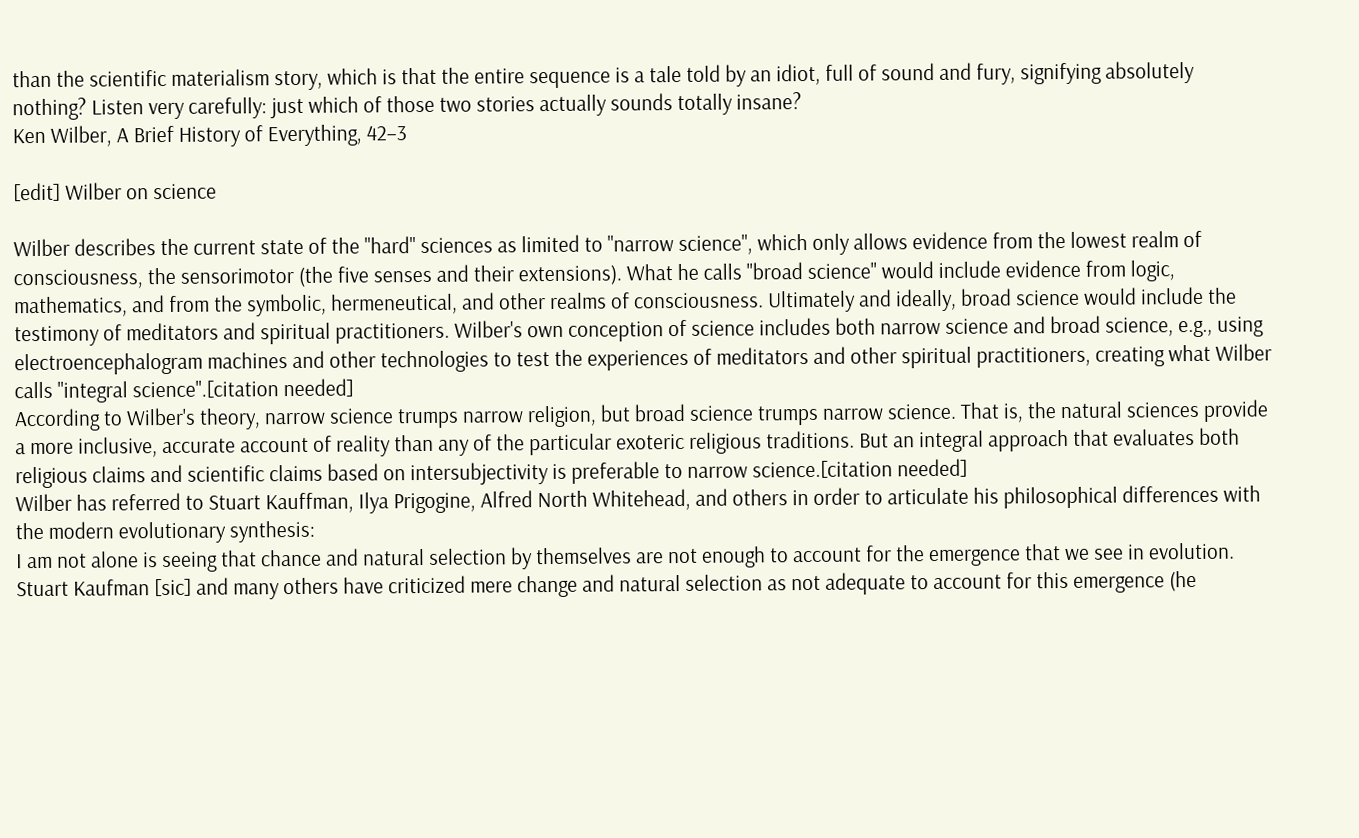than the scientific materialism story, which is that the entire sequence is a tale told by an idiot, full of sound and fury, signifying absolutely nothing? Listen very carefully: just which of those two stories actually sounds totally insane?
Ken Wilber, A Brief History of Everything, 42–3

[edit] Wilber on science

Wilber describes the current state of the "hard" sciences as limited to "narrow science", which only allows evidence from the lowest realm of consciousness, the sensorimotor (the five senses and their extensions). What he calls "broad science" would include evidence from logic, mathematics, and from the symbolic, hermeneutical, and other realms of consciousness. Ultimately and ideally, broad science would include the testimony of meditators and spiritual practitioners. Wilber's own conception of science includes both narrow science and broad science, e.g., using electroencephalogram machines and other technologies to test the experiences of meditators and other spiritual practitioners, creating what Wilber calls "integral science".[citation needed]
According to Wilber's theory, narrow science trumps narrow religion, but broad science trumps narrow science. That is, the natural sciences provide a more inclusive, accurate account of reality than any of the particular exoteric religious traditions. But an integral approach that evaluates both religious claims and scientific claims based on intersubjectivity is preferable to narrow science.[citation needed]
Wilber has referred to Stuart Kauffman, Ilya Prigogine, Alfred North Whitehead, and others in order to articulate his philosophical differences with the modern evolutionary synthesis:
I am not alone is seeing that chance and natural selection by themselves are not enough to account for the emergence that we see in evolution. Stuart Kaufman [sic] and many others have criticized mere change and natural selection as not adequate to account for this emergence (he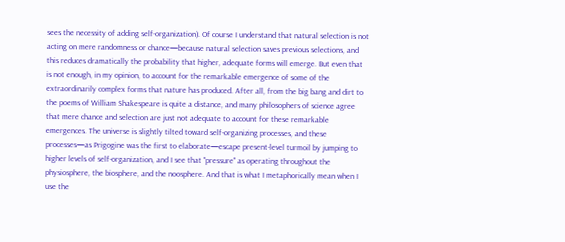sees the necessity of adding self-organization). Of course I understand that natural selection is not acting on mere randomness or chance—because natural selection saves previous selections, and this reduces dramatically the probability that higher, adequate forms will emerge. But even that is not enough, in my opinion, to account for the remarkable emergence of some of the extraordinarily complex forms that nature has produced. After all, from the big bang and dirt to the poems of William Shakespeare is quite a distance, and many philosophers of science agree that mere chance and selection are just not adequate to account for these remarkable emergences. The universe is slightly tilted toward self-organizing processes, and these processes—as Prigogine was the first to elaborate—escape present-level turmoil by jumping to higher levels of self-organization, and I see that "pressure" as operating throughout the physiosphere, the biosphere, and the noosphere. And that is what I metaphorically mean when I use the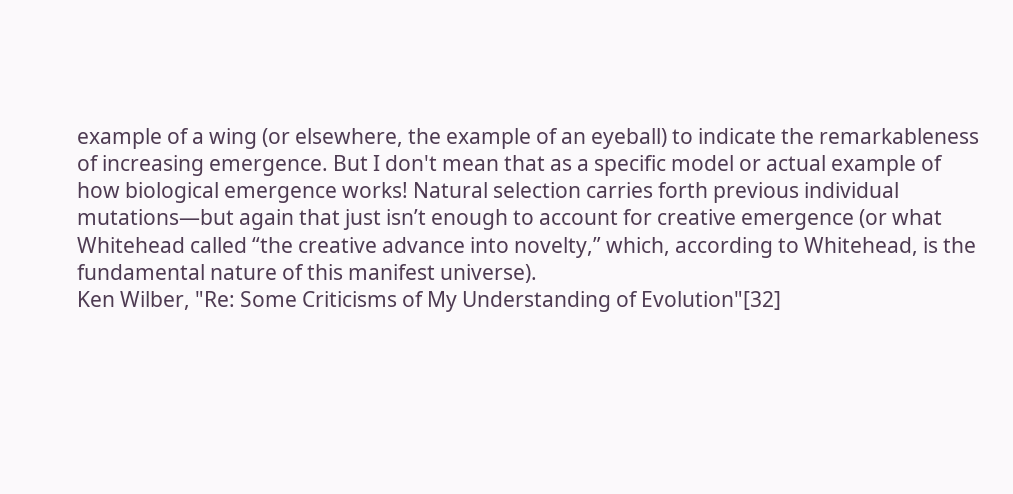example of a wing (or elsewhere, the example of an eyeball) to indicate the remarkableness of increasing emergence. But I don't mean that as a specific model or actual example of how biological emergence works! Natural selection carries forth previous individual mutations—but again that just isn’t enough to account for creative emergence (or what Whitehead called “the creative advance into novelty,” which, according to Whitehead, is the fundamental nature of this manifest universe).
Ken Wilber, "Re: Some Criticisms of My Understanding of Evolution"[32]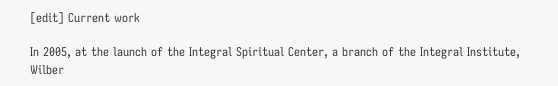[edit] Current work

In 2005, at the launch of the Integral Spiritual Center, a branch of the Integral Institute, Wilber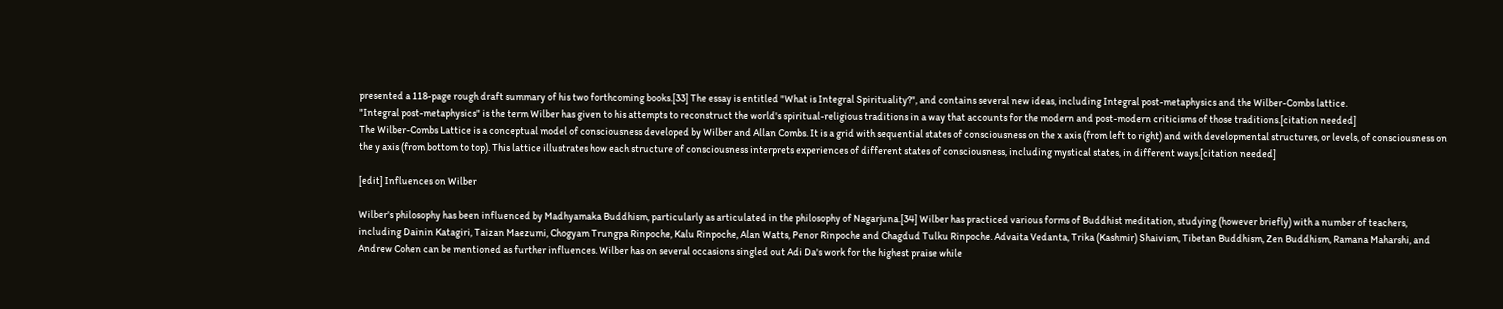presented a 118-page rough draft summary of his two forthcoming books.[33] The essay is entitled "What is Integral Spirituality?", and contains several new ideas, including Integral post-metaphysics and the Wilber-Combs lattice.
"Integral post-metaphysics" is the term Wilber has given to his attempts to reconstruct the world's spiritual-religious traditions in a way that accounts for the modern and post-modern criticisms of those traditions.[citation needed]
The Wilber-Combs Lattice is a conceptual model of consciousness developed by Wilber and Allan Combs. It is a grid with sequential states of consciousness on the x axis (from left to right) and with developmental structures, or levels, of consciousness on the y axis (from bottom to top). This lattice illustrates how each structure of consciousness interprets experiences of different states of consciousness, including mystical states, in different ways.[citation needed]

[edit] Influences on Wilber

Wilber's philosophy has been influenced by Madhyamaka Buddhism, particularly as articulated in the philosophy of Nagarjuna.[34] Wilber has practiced various forms of Buddhist meditation, studying (however briefly) with a number of teachers, including Dainin Katagiri, Taizan Maezumi, Chogyam Trungpa Rinpoche, Kalu Rinpoche, Alan Watts, Penor Rinpoche and Chagdud Tulku Rinpoche. Advaita Vedanta, Trika (Kashmir) Shaivism, Tibetan Buddhism, Zen Buddhism, Ramana Maharshi, and Andrew Cohen can be mentioned as further influences. Wilber has on several occasions singled out Adi Da's work for the highest praise while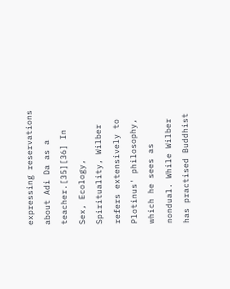expressing reservations about Adi Da as a teacher.[35][36] In Sex, Ecology, Spirituality, Wilber refers extensively to Plotinus' philosophy, which he sees as nondual. While Wilber has practised Buddhist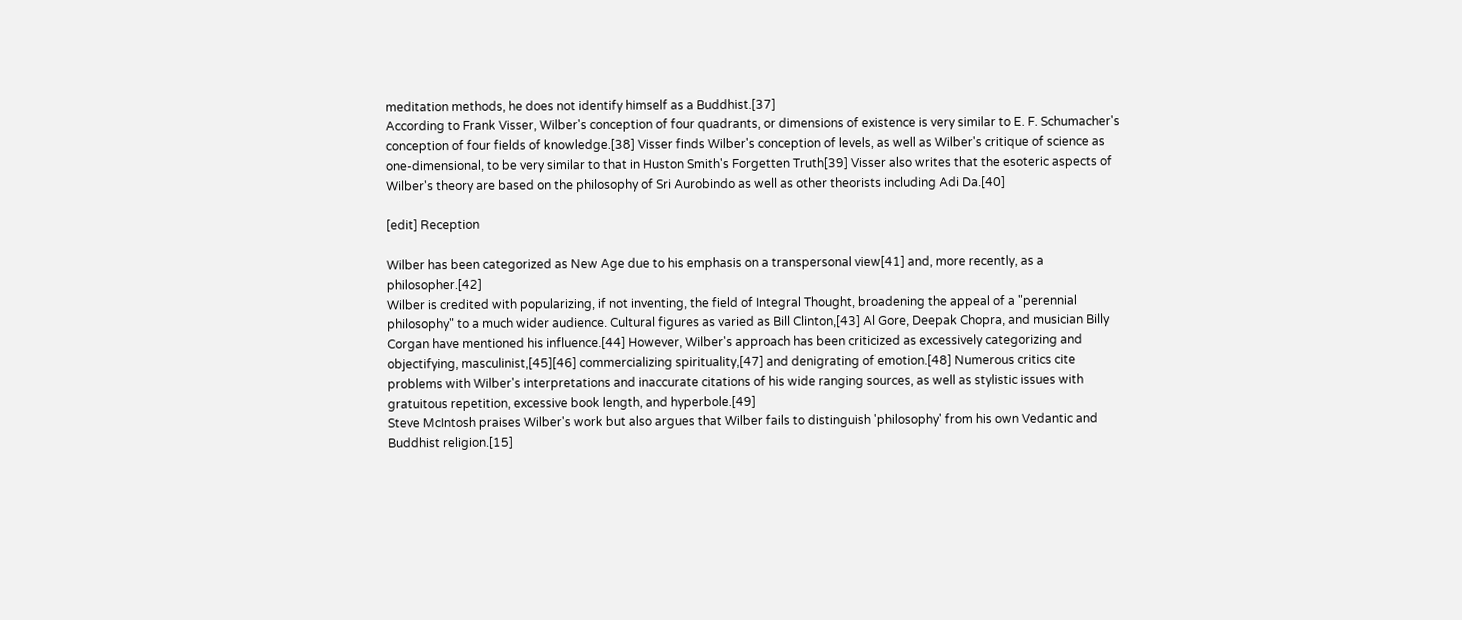meditation methods, he does not identify himself as a Buddhist.[37]
According to Frank Visser, Wilber's conception of four quadrants, or dimensions of existence is very similar to E. F. Schumacher's conception of four fields of knowledge.[38] Visser finds Wilber's conception of levels, as well as Wilber's critique of science as one-dimensional, to be very similar to that in Huston Smith's Forgetten Truth[39] Visser also writes that the esoteric aspects of Wilber's theory are based on the philosophy of Sri Aurobindo as well as other theorists including Adi Da.[40]

[edit] Reception

Wilber has been categorized as New Age due to his emphasis on a transpersonal view[41] and, more recently, as a philosopher.[42]
Wilber is credited with popularizing, if not inventing, the field of Integral Thought, broadening the appeal of a "perennial philosophy" to a much wider audience. Cultural figures as varied as Bill Clinton,[43] Al Gore, Deepak Chopra, and musician Billy Corgan have mentioned his influence.[44] However, Wilber's approach has been criticized as excessively categorizing and objectifying, masculinist,[45][46] commercializing spirituality,[47] and denigrating of emotion.[48] Numerous critics cite problems with Wilber's interpretations and inaccurate citations of his wide ranging sources, as well as stylistic issues with gratuitous repetition, excessive book length, and hyperbole.[49]
Steve McIntosh praises Wilber's work but also argues that Wilber fails to distinguish 'philosophy' from his own Vedantic and Buddhist religion.[15]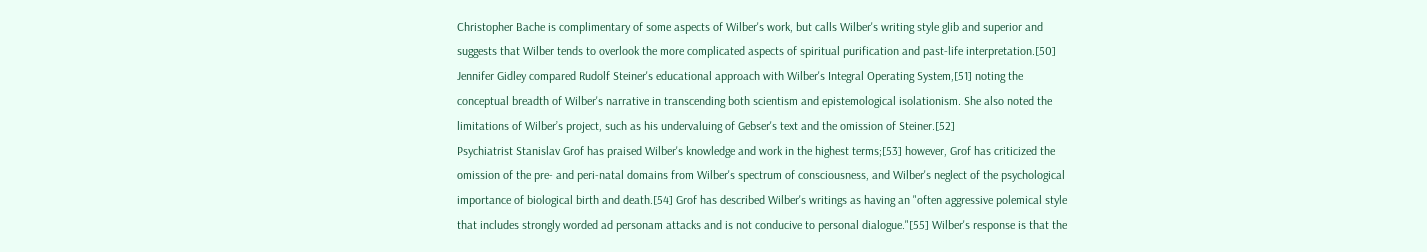Christopher Bache is complimentary of some aspects of Wilber's work, but calls Wilber's writing style glib and superior and suggests that Wilber tends to overlook the more complicated aspects of spiritual purification and past-life interpretation.[50]
Jennifer Gidley compared Rudolf Steiner's educational approach with Wilber's Integral Operating System,[51] noting the conceptual breadth of Wilber's narrative in transcending both scientism and epistemological isolationism. She also noted the limitations of Wilber’s project, such as his undervaluing of Gebser's text and the omission of Steiner.[52]
Psychiatrist Stanislav Grof has praised Wilber's knowledge and work in the highest terms;[53] however, Grof has criticized the omission of the pre- and peri-natal domains from Wilber's spectrum of consciousness, and Wilber's neglect of the psychological importance of biological birth and death.[54] Grof has described Wilber's writings as having an "often aggressive polemical style that includes strongly worded ad personam attacks and is not conducive to personal dialogue."[55] Wilber's response is that the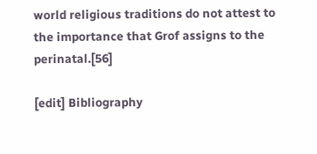world religious traditions do not attest to the importance that Grof assigns to the perinatal.[56]

[edit] Bibliography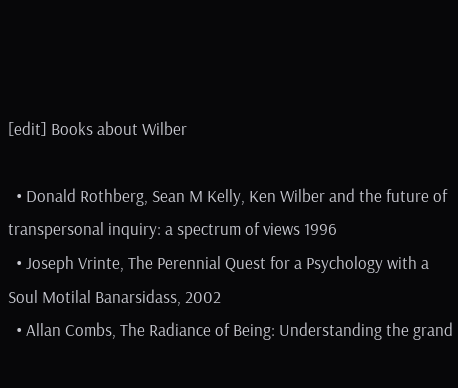[edit] Books about Wilber

  • Donald Rothberg, Sean M Kelly, Ken Wilber and the future of transpersonal inquiry: a spectrum of views 1996
  • Joseph Vrinte, The Perennial Quest for a Psychology with a Soul Motilal Banarsidass, 2002
  • Allan Combs, The Radiance of Being: Understanding the grand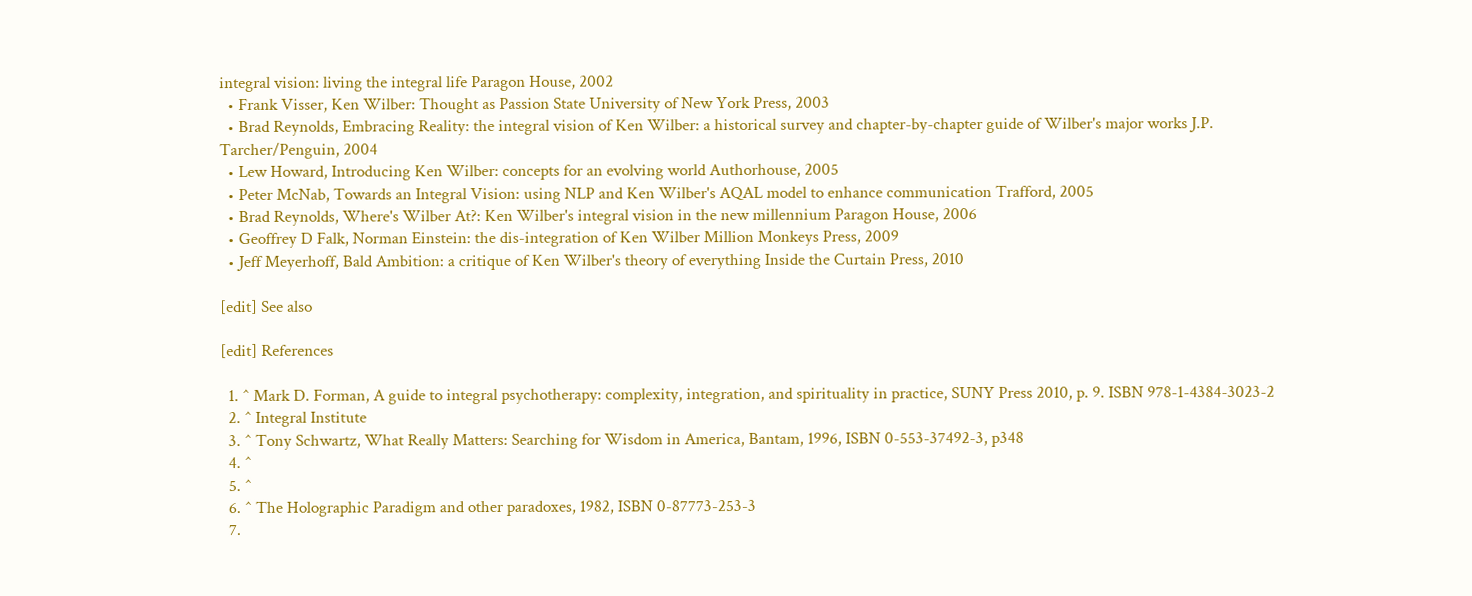integral vision: living the integral life Paragon House, 2002
  • Frank Visser, Ken Wilber: Thought as Passion State University of New York Press, 2003
  • Brad Reynolds, Embracing Reality: the integral vision of Ken Wilber: a historical survey and chapter-by-chapter guide of Wilber's major works J.P. Tarcher/Penguin, 2004
  • Lew Howard, Introducing Ken Wilber: concepts for an evolving world Authorhouse, 2005
  • Peter McNab, Towards an Integral Vision: using NLP and Ken Wilber's AQAL model to enhance communication Trafford, 2005
  • Brad Reynolds, Where's Wilber At?: Ken Wilber's integral vision in the new millennium Paragon House, 2006
  • Geoffrey D Falk, Norman Einstein: the dis-integration of Ken Wilber Million Monkeys Press, 2009
  • Jeff Meyerhoff, Bald Ambition: a critique of Ken Wilber's theory of everything Inside the Curtain Press, 2010

[edit] See also

[edit] References

  1. ^ Mark D. Forman, A guide to integral psychotherapy: complexity, integration, and spirituality in practice, SUNY Press 2010, p. 9. ISBN 978-1-4384-3023-2
  2. ^ Integral Institute
  3. ^ Tony Schwartz, What Really Matters: Searching for Wisdom in America, Bantam, 1996, ISBN 0-553-37492-3, p348
  4. ^
  5. ^
  6. ^ The Holographic Paradigm and other paradoxes, 1982, ISBN 0-87773-253-3
  7.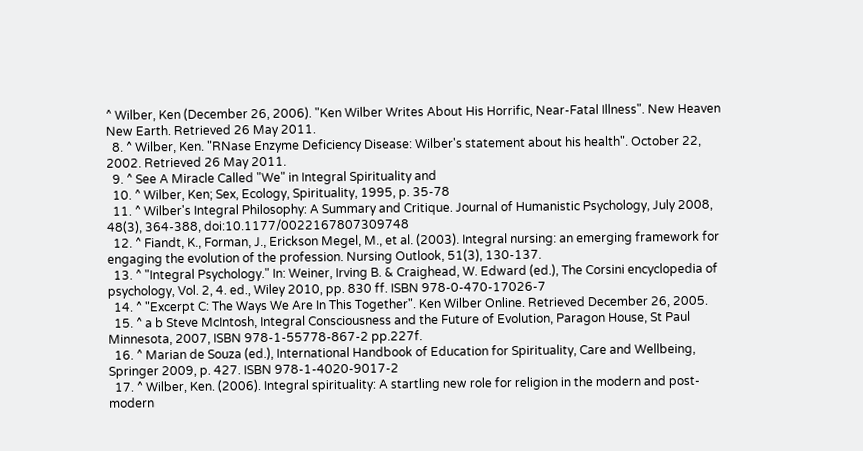^ Wilber, Ken (December 26, 2006). "Ken Wilber Writes About His Horrific, Near-Fatal Illness". New Heaven New Earth. Retrieved 26 May 2011.
  8. ^ Wilber, Ken. "RNase Enzyme Deficiency Disease: Wilber's statement about his health". October 22, 2002. Retrieved 26 May 2011.
  9. ^ See A Miracle Called "We" in Integral Spirituality and
  10. ^ Wilber, Ken; Sex, Ecology, Spirituality, 1995, p. 35-78
  11. ^ Wilber's Integral Philosophy: A Summary and Critique. Journal of Humanistic Psychology, July 2008, 48(3), 364-388, doi:10.1177/0022167807309748
  12. ^ Fiandt, K., Forman, J., Erickson Megel, M., et al. (2003). Integral nursing: an emerging framework for engaging the evolution of the profession. Nursing Outlook, 51(3), 130-137.
  13. ^ "Integral Psychology." In: Weiner, Irving B. & Craighead, W. Edward (ed.), The Corsini encyclopedia of psychology, Vol. 2, 4. ed., Wiley 2010, pp. 830 ff. ISBN 978-0-470-17026-7
  14. ^ "Excerpt C: The Ways We Are In This Together". Ken Wilber Online. Retrieved December 26, 2005.
  15. ^ a b Steve McIntosh, Integral Consciousness and the Future of Evolution, Paragon House, St Paul Minnesota, 2007, ISBN 978-1-55778-867-2 pp.227f.
  16. ^ Marian de Souza (ed.), International Handbook of Education for Spirituality, Care and Wellbeing, Springer 2009, p. 427. ISBN 978-1-4020-9017-2
  17. ^ Wilber, Ken. (2006). Integral spirituality: A startling new role for religion in the modern and post-modern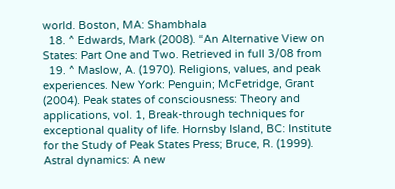world. Boston, MA: Shambhala
  18. ^ Edwards, Mark (2008). “An Alternative View on States: Part One and Two. Retrieved in full 3/08 from
  19. ^ Maslow, A. (1970). Religions, values, and peak experiences. New York: Penguin; McFetridge, Grant (2004). Peak states of consciousness: Theory and applications, vol. 1, Break-through techniques for exceptional quality of life. Hornsby Island, BC: Institute for the Study of Peak States Press; Bruce, R. (1999). Astral dynamics: A new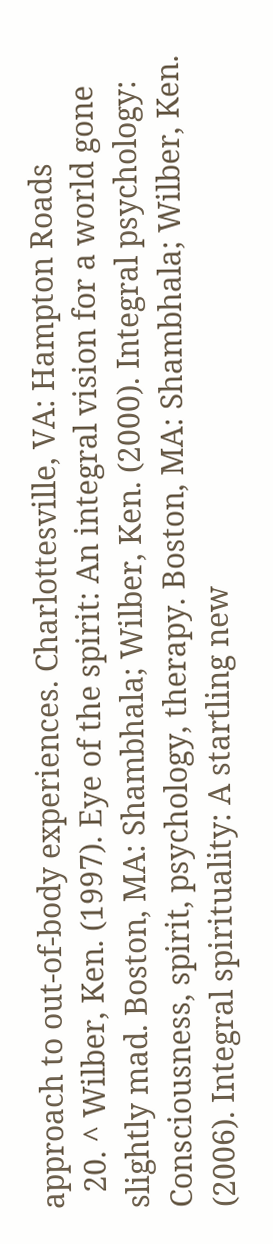approach to out-of-body experiences. Charlottesville, VA: Hampton Roads
  20. ^ Wilber, Ken. (1997). Eye of the spirit: An integral vision for a world gone slightly mad. Boston, MA: Shambhala; Wilber, Ken. (2000). Integral psychology: Consciousness, spirit, psychology, therapy. Boston, MA: Shambhala; Wilber, Ken. (2006). Integral spirituality: A startling new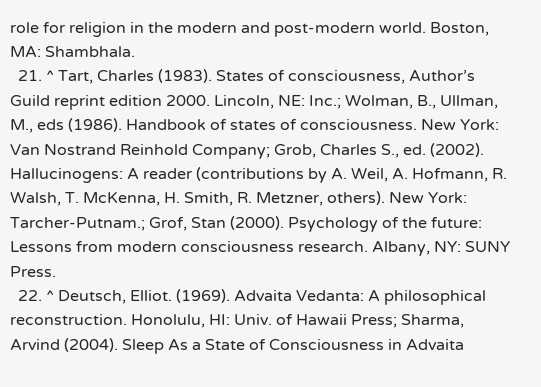role for religion in the modern and post-modern world. Boston, MA: Shambhala.
  21. ^ Tart, Charles (1983). States of consciousness, Author’s Guild reprint edition 2000. Lincoln, NE: Inc.; Wolman, B., Ullman, M., eds (1986). Handbook of states of consciousness. New York: Van Nostrand Reinhold Company; Grob, Charles S., ed. (2002). Hallucinogens: A reader (contributions by A. Weil, A. Hofmann, R. Walsh, T. McKenna, H. Smith, R. Metzner, others). New York: Tarcher-Putnam.; Grof, Stan (2000). Psychology of the future: Lessons from modern consciousness research. Albany, NY: SUNY Press.
  22. ^ Deutsch, Elliot. (1969). Advaita Vedanta: A philosophical reconstruction. Honolulu, HI: Univ. of Hawaii Press; Sharma, Arvind (2004). Sleep As a State of Consciousness in Advaita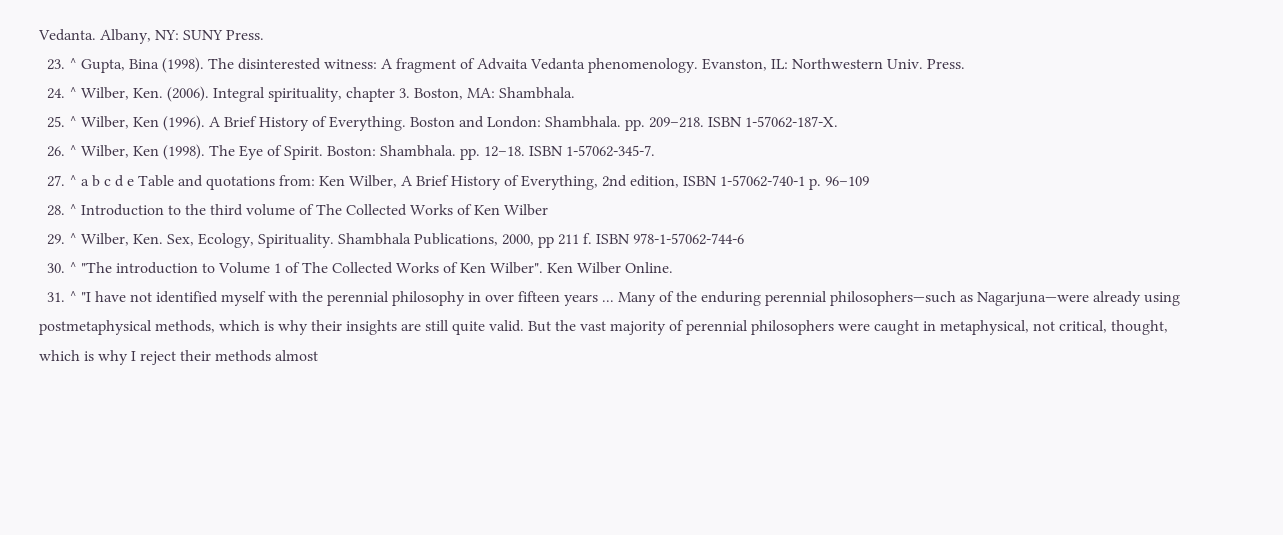Vedanta. Albany, NY: SUNY Press.
  23. ^ Gupta, Bina (1998). The disinterested witness: A fragment of Advaita Vedanta phenomenology. Evanston, IL: Northwestern Univ. Press.
  24. ^ Wilber, Ken. (2006). Integral spirituality, chapter 3. Boston, MA: Shambhala.
  25. ^ Wilber, Ken (1996). A Brief History of Everything. Boston and London: Shambhala. pp. 209–218. ISBN 1-57062-187-X.
  26. ^ Wilber, Ken (1998). The Eye of Spirit. Boston: Shambhala. pp. 12–18. ISBN 1-57062-345-7.
  27. ^ a b c d e Table and quotations from: Ken Wilber, A Brief History of Everything, 2nd edition, ISBN 1-57062-740-1 p. 96–109
  28. ^ Introduction to the third volume of The Collected Works of Ken Wilber
  29. ^ Wilber, Ken. Sex, Ecology, Spirituality. Shambhala Publications, 2000, pp 211 f. ISBN 978-1-57062-744-6
  30. ^ "The introduction to Volume 1 of The Collected Works of Ken Wilber". Ken Wilber Online.
  31. ^ "I have not identified myself with the perennial philosophy in over fifteen years ... Many of the enduring perennial philosophers—such as Nagarjuna—were already using postmetaphysical methods, which is why their insights are still quite valid. But the vast majority of perennial philosophers were caught in metaphysical, not critical, thought, which is why I reject their methods almost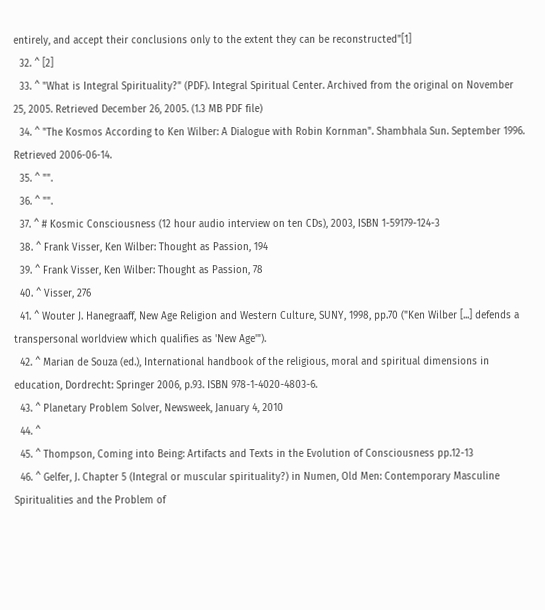entirely, and accept their conclusions only to the extent they can be reconstructed"[1]
  32. ^ [2]
  33. ^ "What is Integral Spirituality?" (PDF). Integral Spiritual Center. Archived from the original on November 25, 2005. Retrieved December 26, 2005. (1.3 MB PDF file)
  34. ^ "The Kosmos According to Ken Wilber: A Dialogue with Robin Kornman". Shambhala Sun. September 1996. Retrieved 2006-06-14.
  35. ^ "".
  36. ^ "".
  37. ^ # Kosmic Consciousness (12 hour audio interview on ten CDs), 2003, ISBN 1-59179-124-3
  38. ^ Frank Visser, Ken Wilber: Thought as Passion, 194
  39. ^ Frank Visser, Ken Wilber: Thought as Passion, 78
  40. ^ Visser, 276
  41. ^ Wouter J. Hanegraaff, New Age Religion and Western Culture, SUNY, 1998, pp.70 ("Ken Wilber [...] defends a transpersonal worldview which qualifies as 'New Age'").
  42. ^ Marian de Souza (ed.), International handbook of the religious, moral and spiritual dimensions in education, Dordrecht: Springer 2006, p.93. ISBN 978-1-4020-4803-6.
  43. ^ Planetary Problem Solver, Newsweek, January 4, 2010
  44. ^
  45. ^ Thompson, Coming into Being: Artifacts and Texts in the Evolution of Consciousness pp.12-13
  46. ^ Gelfer, J. Chapter 5 (Integral or muscular spirituality?) in Numen, Old Men: Contemporary Masculine Spiritualities and the Problem of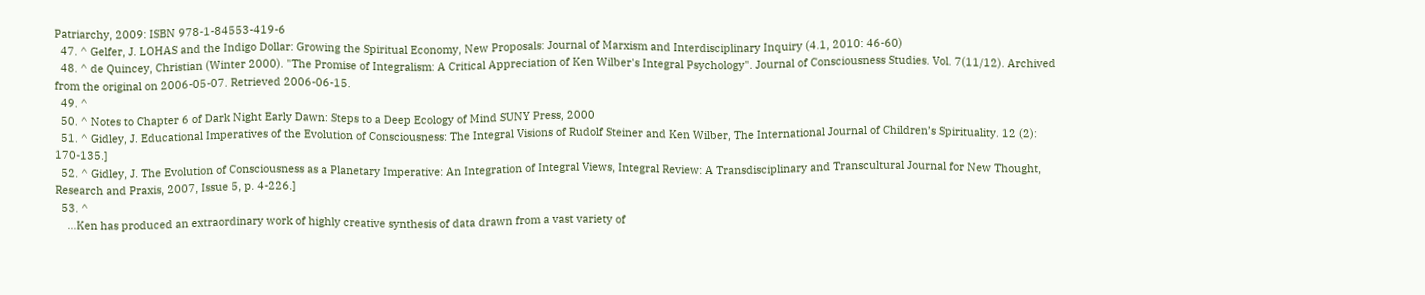Patriarchy, 2009: ISBN 978-1-84553-419-6
  47. ^ Gelfer, J. LOHAS and the Indigo Dollar: Growing the Spiritual Economy, New Proposals: Journal of Marxism and Interdisciplinary Inquiry (4.1, 2010: 46-60)
  48. ^ de Quincey, Christian (Winter 2000). "The Promise of Integralism: A Critical Appreciation of Ken Wilber's Integral Psychology". Journal of Consciousness Studies. Vol. 7(11/12). Archived from the original on 2006-05-07. Retrieved 2006-06-15.
  49. ^
  50. ^ Notes to Chapter 6 of Dark Night Early Dawn: Steps to a Deep Ecology of Mind SUNY Press, 2000
  51. ^ Gidley, J. Educational Imperatives of the Evolution of Consciousness: The Integral Visions of Rudolf Steiner and Ken Wilber, The International Journal of Children’s Spirituality. 12 (2): 170-135.]
  52. ^ Gidley, J. The Evolution of Consciousness as a Planetary Imperative: An Integration of Integral Views, Integral Review: A Transdisciplinary and Transcultural Journal for New Thought, Research and Praxis, 2007, Issue 5, p. 4-226.]
  53. ^
    ...Ken has produced an extraordinary work of highly creative synthesis of data drawn from a vast variety of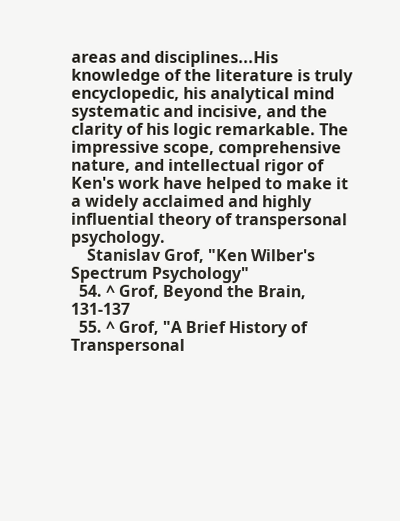areas and disciplines...His knowledge of the literature is truly encyclopedic, his analytical mind systematic and incisive, and the clarity of his logic remarkable. The impressive scope, comprehensive nature, and intellectual rigor of Ken's work have helped to make it a widely acclaimed and highly influential theory of transpersonal psychology.
    Stanislav Grof, "Ken Wilber's Spectrum Psychology"
  54. ^ Grof, Beyond the Brain, 131-137
  55. ^ Grof, "A Brief History of Transpersonal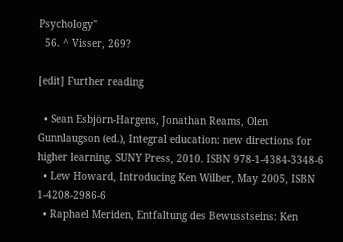Psychology"
  56. ^ Visser, 269?

[edit] Further reading

  • Sean Esbjörn-Hargens, Jonathan Reams, Olen Gunnlaugson (ed.), Integral education: new directions for higher learning. SUNY Press, 2010. ISBN 978-1-4384-3348-6
  • Lew Howard, Introducing Ken Wilber, May 2005, ISBN 1-4208-2986-6
  • Raphael Meriden, Entfaltung des Bewusstseins: Ken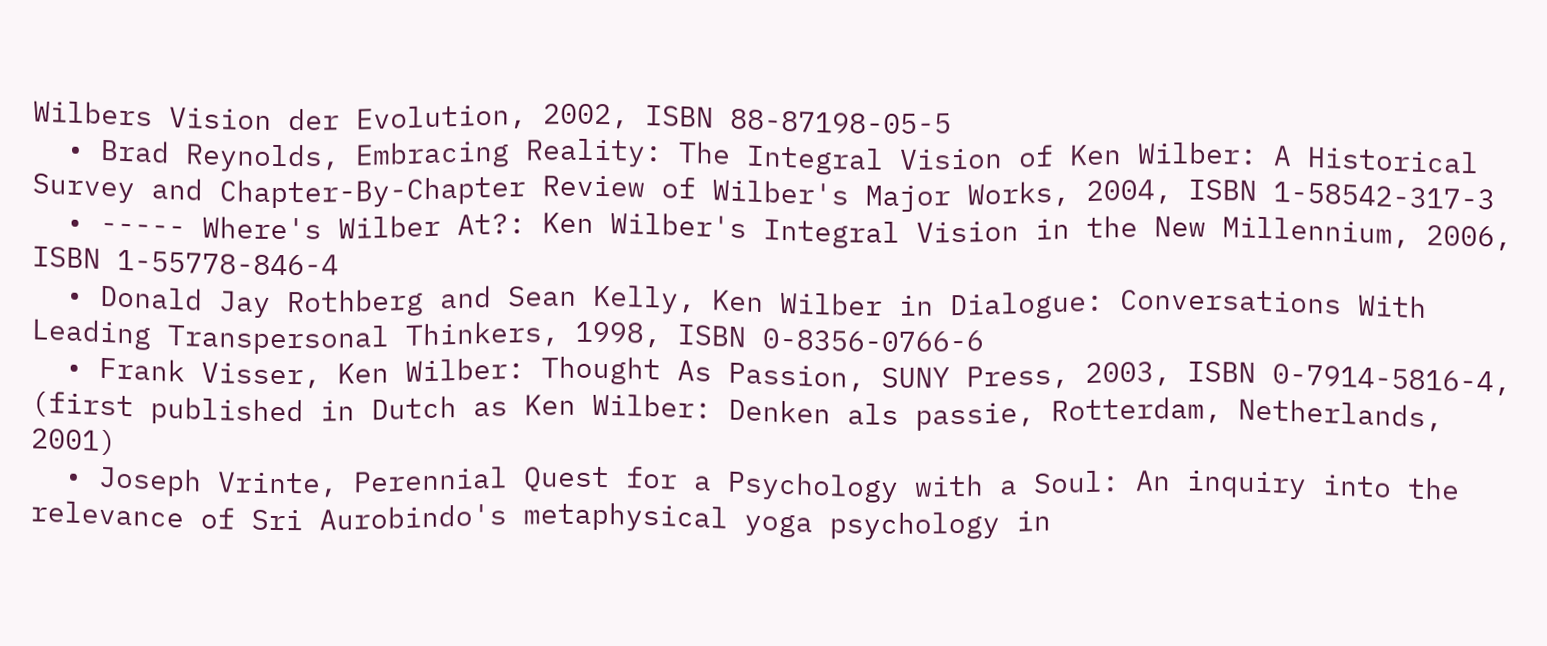Wilbers Vision der Evolution, 2002, ISBN 88-87198-05-5
  • Brad Reynolds, Embracing Reality: The Integral Vision of Ken Wilber: A Historical Survey and Chapter-By-Chapter Review of Wilber's Major Works, 2004, ISBN 1-58542-317-3
  • ----- Where's Wilber At?: Ken Wilber's Integral Vision in the New Millennium, 2006, ISBN 1-55778-846-4
  • Donald Jay Rothberg and Sean Kelly, Ken Wilber in Dialogue: Conversations With Leading Transpersonal Thinkers, 1998, ISBN 0-8356-0766-6
  • Frank Visser, Ken Wilber: Thought As Passion, SUNY Press, 2003, ISBN 0-7914-5816-4, (first published in Dutch as Ken Wilber: Denken als passie, Rotterdam, Netherlands, 2001)
  • Joseph Vrinte, Perennial Quest for a Psychology with a Soul: An inquiry into the relevance of Sri Aurobindo's metaphysical yoga psychology in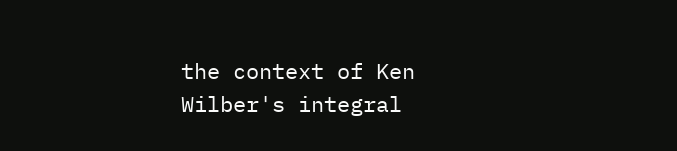the context of Ken Wilber's integral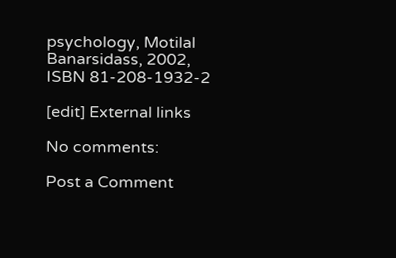psychology, Motilal Banarsidass, 2002, ISBN 81-208-1932-2

[edit] External links

No comments:

Post a Comment